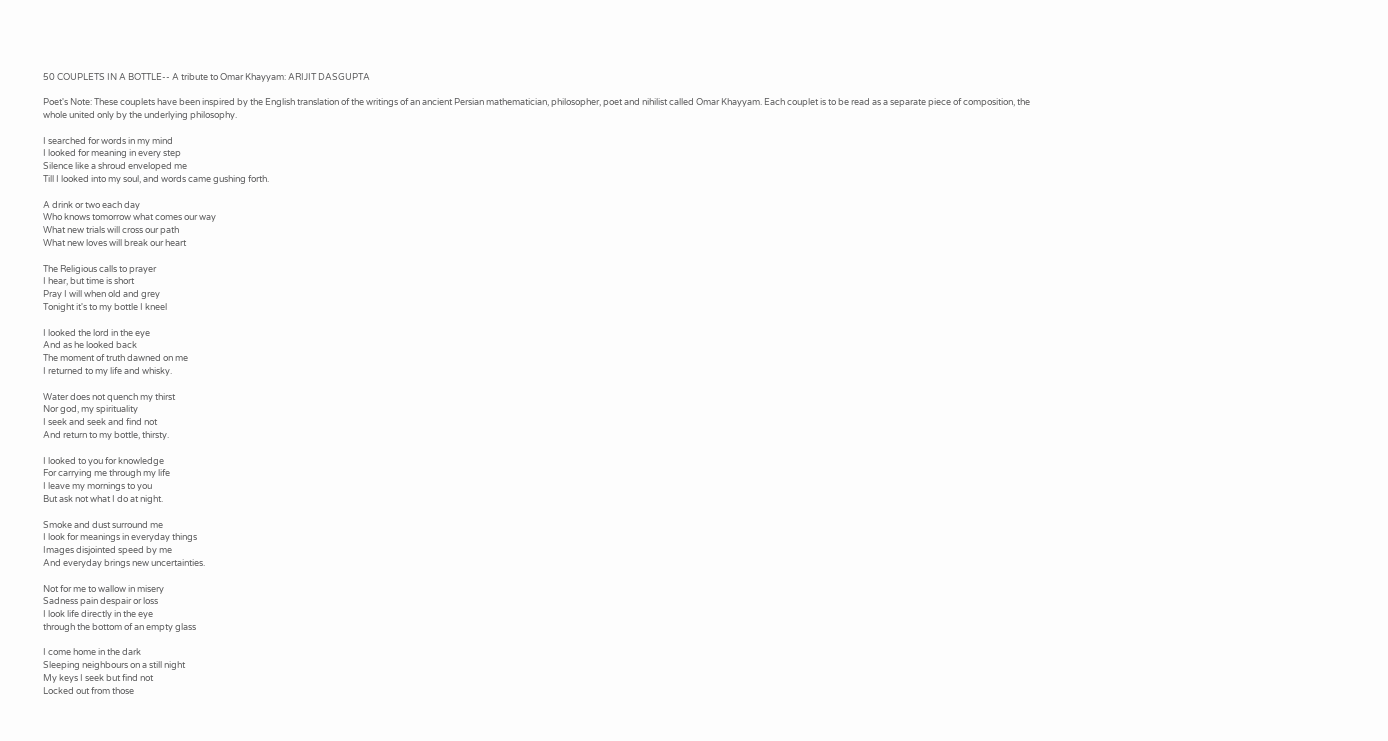50 COUPLETS IN A BOTTLE-- A tribute to Omar Khayyam: ARIJIT DASGUPTA

Poet's Note: These couplets have been inspired by the English translation of the writings of an ancient Persian mathematician, philosopher, poet and nihilist called Omar Khayyam. Each couplet is to be read as a separate piece of composition, the whole united only by the underlying philosophy.

I searched for words in my mind
I looked for meaning in every step
Silence like a shroud enveloped me
Till I looked into my soul, and words came gushing forth.

A drink or two each day
Who knows tomorrow what comes our way
What new trials will cross our path
What new loves will break our heart

The Religious calls to prayer
I hear, but time is short
Pray I will when old and grey
Tonight it's to my bottle I kneel

I looked the lord in the eye
And as he looked back
The moment of truth dawned on me
I returned to my life and whisky.

Water does not quench my thirst
Nor god, my spirituality
I seek and seek and find not
And return to my bottle, thirsty.

I looked to you for knowledge
For carrying me through my life
I leave my mornings to you
But ask not what I do at night.

Smoke and dust surround me
I look for meanings in everyday things
Images disjointed speed by me
And everyday brings new uncertainties.

Not for me to wallow in misery
Sadness pain despair or loss
I look life directly in the eye
through the bottom of an empty glass

I come home in the dark
Sleeping neighbours on a still night
My keys I seek but find not
Locked out from those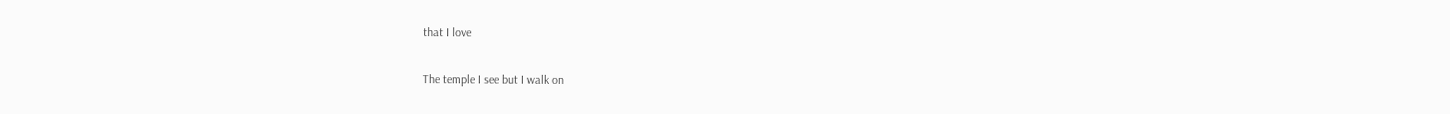that I love

The temple I see but I walk on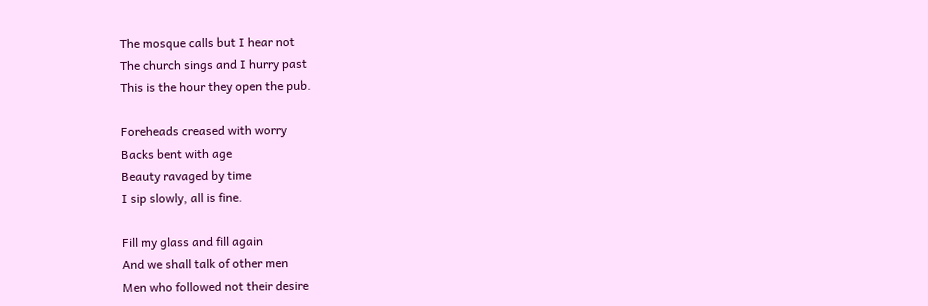The mosque calls but I hear not
The church sings and I hurry past
This is the hour they open the pub.

Foreheads creased with worry
Backs bent with age
Beauty ravaged by time
I sip slowly, all is fine.

Fill my glass and fill again
And we shall talk of other men
Men who followed not their desire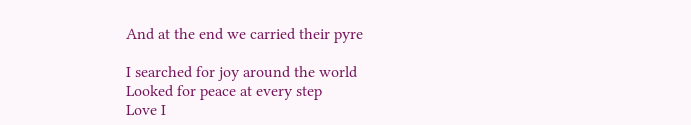And at the end we carried their pyre

I searched for joy around the world
Looked for peace at every step
Love I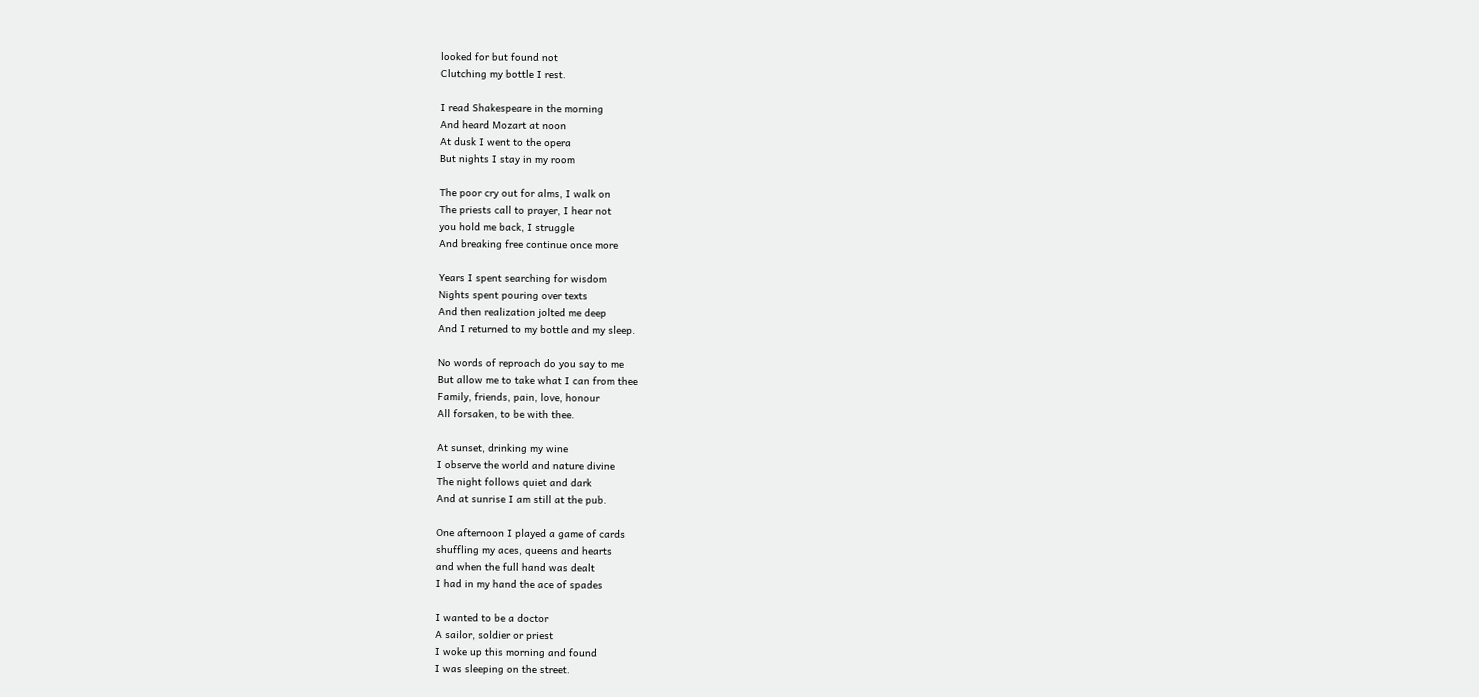looked for but found not
Clutching my bottle I rest.

I read Shakespeare in the morning
And heard Mozart at noon
At dusk I went to the opera
But nights I stay in my room

The poor cry out for alms, I walk on
The priests call to prayer, I hear not
you hold me back, I struggle
And breaking free continue once more

Years I spent searching for wisdom
Nights spent pouring over texts
And then realization jolted me deep
And I returned to my bottle and my sleep.

No words of reproach do you say to me
But allow me to take what I can from thee
Family, friends, pain, love, honour
All forsaken, to be with thee.

At sunset, drinking my wine
I observe the world and nature divine
The night follows quiet and dark
And at sunrise I am still at the pub.

One afternoon I played a game of cards
shuffling my aces, queens and hearts
and when the full hand was dealt
I had in my hand the ace of spades

I wanted to be a doctor
A sailor, soldier or priest
I woke up this morning and found
I was sleeping on the street.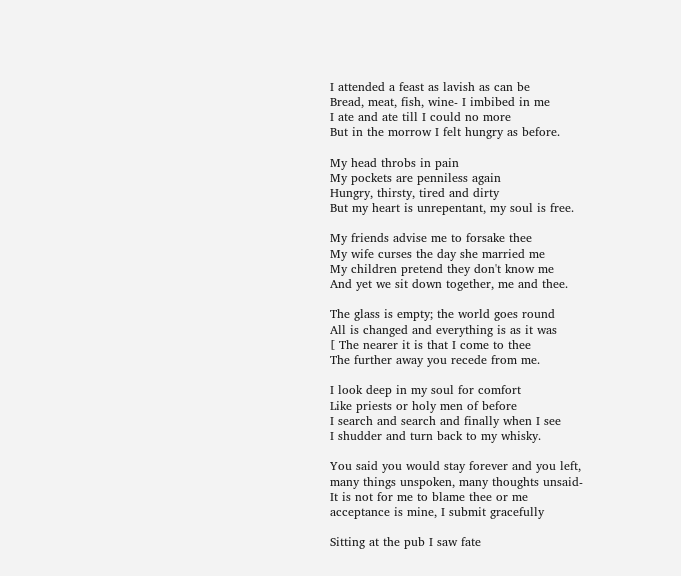I attended a feast as lavish as can be
Bread, meat, fish, wine- I imbibed in me
I ate and ate till I could no more
But in the morrow I felt hungry as before.

My head throbs in pain
My pockets are penniless again
Hungry, thirsty, tired and dirty
But my heart is unrepentant, my soul is free.

My friends advise me to forsake thee
My wife curses the day she married me
My children pretend they don't know me
And yet we sit down together, me and thee.

The glass is empty; the world goes round
All is changed and everything is as it was
[ The nearer it is that I come to thee
The further away you recede from me.

I look deep in my soul for comfort
Like priests or holy men of before
I search and search and finally when I see
I shudder and turn back to my whisky.

You said you would stay forever and you left,
many things unspoken, many thoughts unsaid-
It is not for me to blame thee or me
acceptance is mine, I submit gracefully

Sitting at the pub I saw fate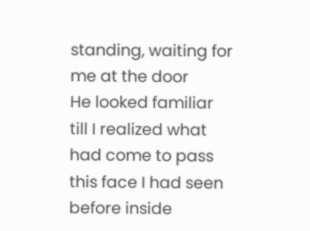standing, waiting for me at the door
He looked familiar till I realized what had come to pass
this face I had seen before inside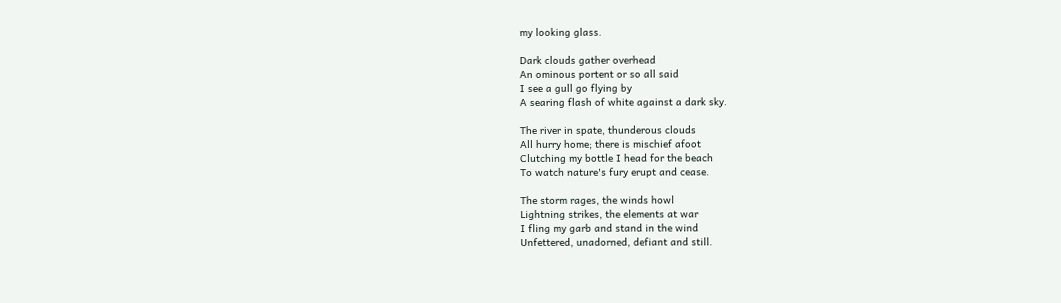my looking glass.

Dark clouds gather overhead
An ominous portent or so all said
I see a gull go flying by
A searing flash of white against a dark sky.

The river in spate, thunderous clouds
All hurry home; there is mischief afoot
Clutching my bottle I head for the beach
To watch nature's fury erupt and cease.

The storm rages, the winds howl
Lightning strikes, the elements at war
I fling my garb and stand in the wind
Unfettered, unadorned, defiant and still.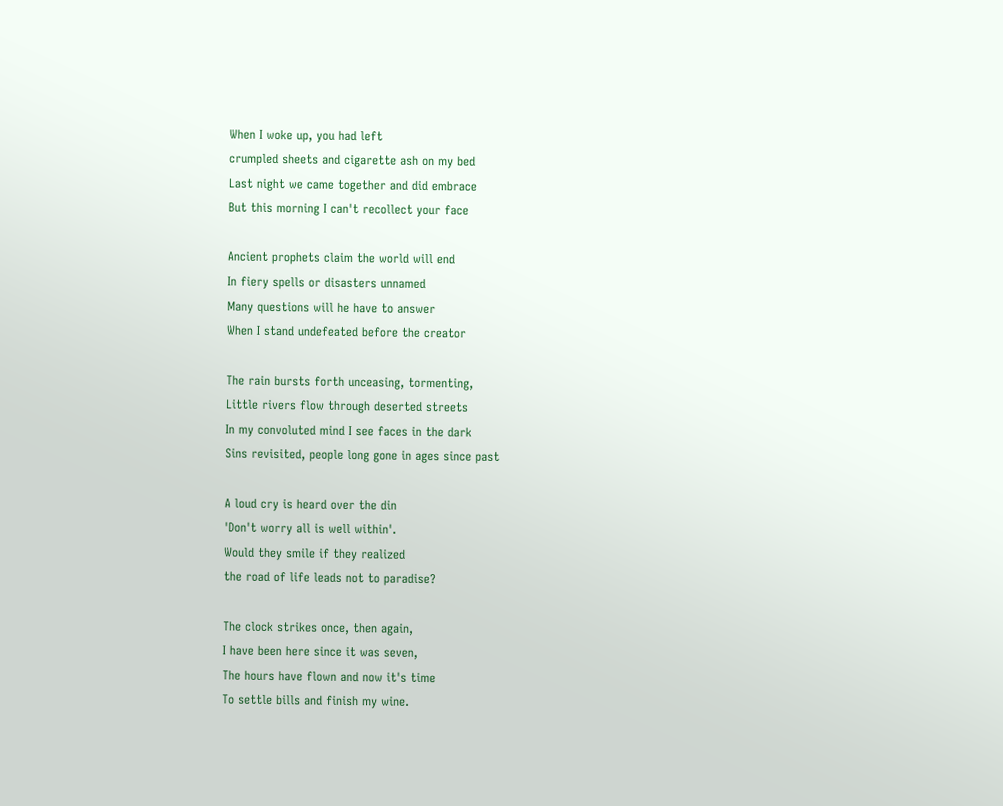When I woke up, you had left
crumpled sheets and cigarette ash on my bed
Last night we came together and did embrace
But this morning I can't recollect your face

Ancient prophets claim the world will end
In fiery spells or disasters unnamed
Many questions will he have to answer
When I stand undefeated before the creator

The rain bursts forth unceasing, tormenting,
Little rivers flow through deserted streets
In my convoluted mind I see faces in the dark
Sins revisited, people long gone in ages since past

A loud cry is heard over the din
'Don't worry all is well within'.
Would they smile if they realized
the road of life leads not to paradise?

The clock strikes once, then again,
I have been here since it was seven,
The hours have flown and now it's time
To settle bills and finish my wine.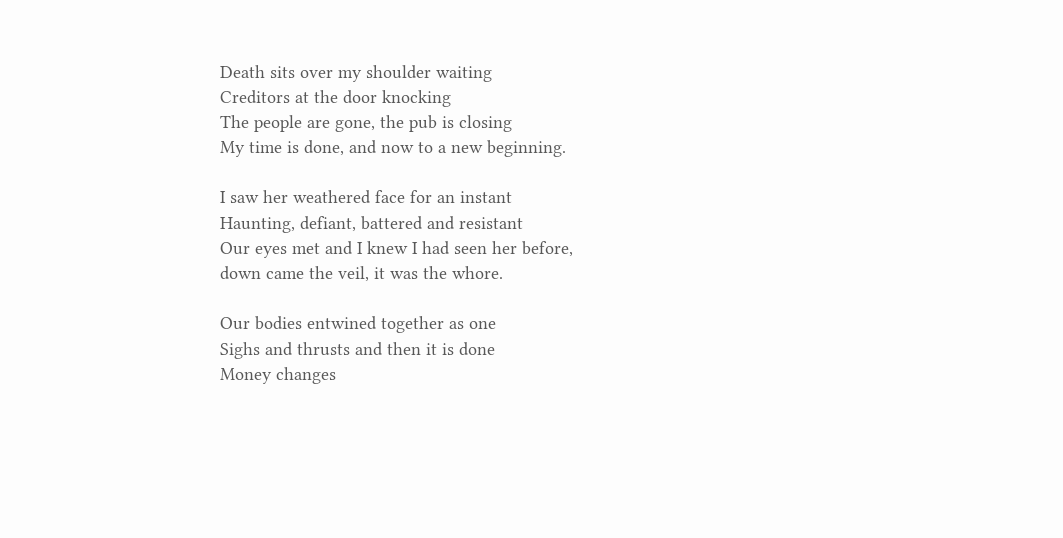Death sits over my shoulder waiting
Creditors at the door knocking
The people are gone, the pub is closing
My time is done, and now to a new beginning.

I saw her weathered face for an instant
Haunting, defiant, battered and resistant
Our eyes met and I knew I had seen her before,
down came the veil, it was the whore.

Our bodies entwined together as one
Sighs and thrusts and then it is done
Money changes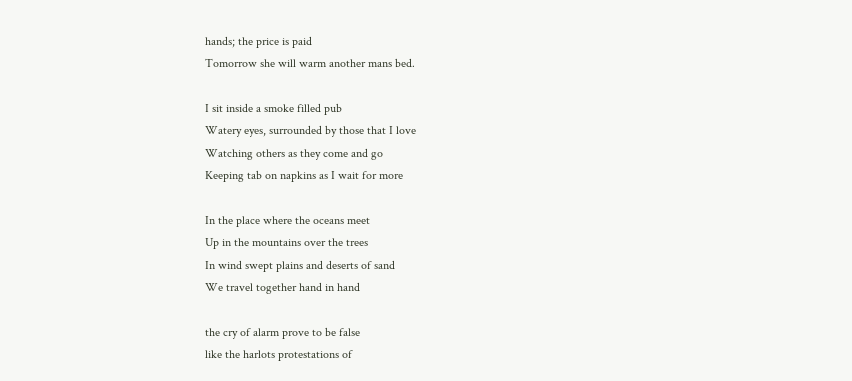hands; the price is paid
Tomorrow she will warm another mans bed.

I sit inside a smoke filled pub
Watery eyes, surrounded by those that I love
Watching others as they come and go
Keeping tab on napkins as I wait for more

In the place where the oceans meet
Up in the mountains over the trees
In wind swept plains and deserts of sand
We travel together hand in hand

the cry of alarm prove to be false
like the harlots protestations of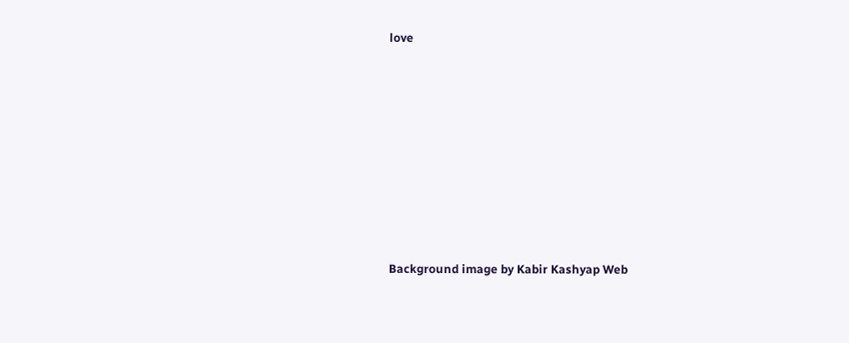love










Background image by Kabir Kashyap Web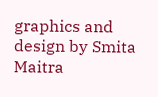graphics and design by Smita Maitra